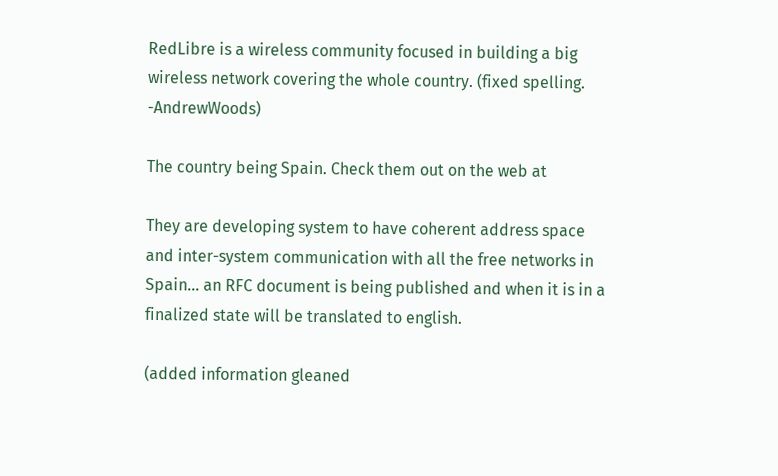RedLibre is a wireless community focused in building a big wireless network covering the whole country. (fixed spelling. -AndrewWoods)

The country being Spain. Check them out on the web at

They are developing system to have coherent address space and inter-system communication with all the free networks in Spain... an RFC document is being published and when it is in a finalized state will be translated to english.

(added information gleaned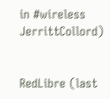in #wireless JerrittCollord)


RedLibre (last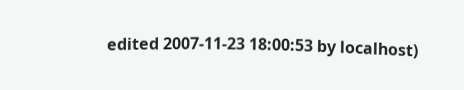edited 2007-11-23 18:00:53 by localhost)